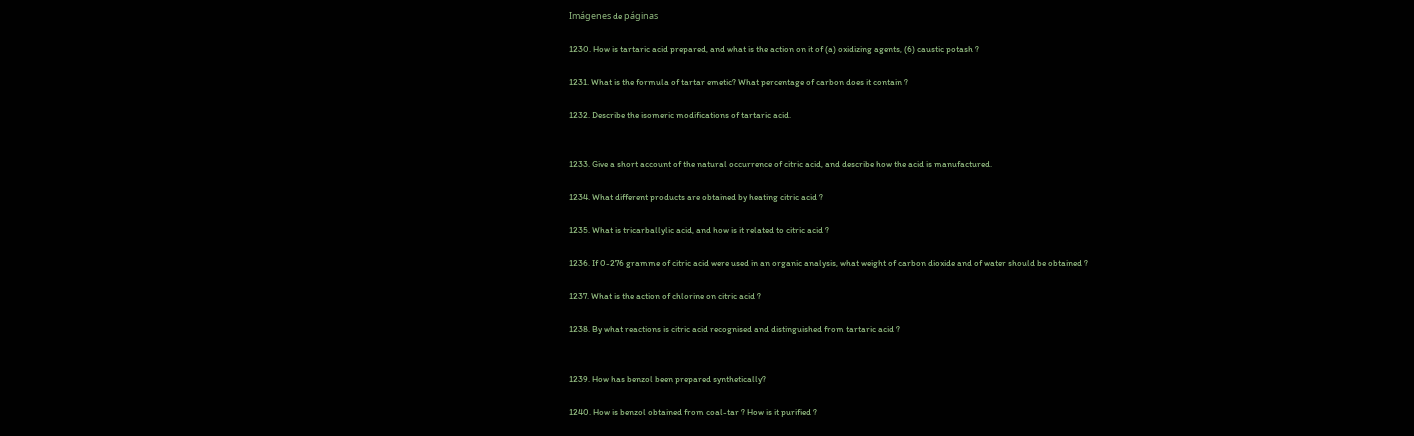Imágenes de páginas

1230. How is tartaric acid prepared, and what is the action on it of (a) oxidizing agents, (6) caustic potash ?

1231. What is the formula of tartar emetic? What percentage of carbon does it contain ?

1232. Describe the isomeric modifications of tartaric acid.


1233. Give a short account of the natural occurrence of citric acid, and describe how the acid is manufactured.

1234. What different products are obtained by heating citric acid ?

1235. What is tricarballylic acid, and how is it related to citric acid ?

1236. If 0-276 gramme of citric acid were used in an organic analysis, what weight of carbon dioxide and of water should be obtained ?

1237. What is the action of chlorine on citric acid ?

1238. By what reactions is citric acid recognised and distinguished from tartaric acid ?


1239. How has benzol been prepared synthetically?

1240. How is benzol obtained from coal-tar ? How is it purified ?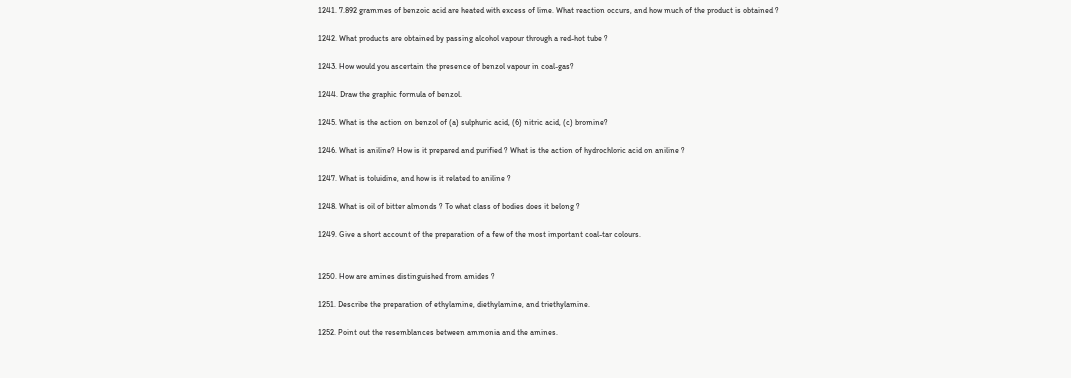1241. 7.892 grammes of benzoic acid are heated with excess of lime. What reaction occurs, and how much of the product is obtained ?

1242. What products are obtained by passing alcohol vapour through a red-hot tube ?

1243. How would you ascertain the presence of benzol vapour in coal-gas?

1244. Draw the graphic formula of benzol.

1245. What is the action on benzol of (a) sulphuric acid, (6) nitric acid, (c) bromine?

1246. What is aniline? How is it prepared and purified ? What is the action of hydrochloric acid on aniline ?

1247. What is toluidine, and how is it related to aniline ?

1248. What is oil of bitter almonds ? To what class of bodies does it belong ?

1249. Give a short account of the preparation of a few of the most important coal-tar colours.


1250. How are amines distinguished from amides ?

1251. Describe the preparation of ethylamine, diethylamine, and triethylamine.

1252. Point out the resemblances between ammonia and the amines.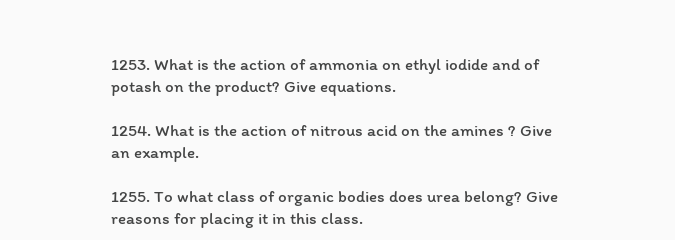1253. What is the action of ammonia on ethyl iodide and of potash on the product? Give equations.

1254. What is the action of nitrous acid on the amines ? Give an example.

1255. To what class of organic bodies does urea belong? Give reasons for placing it in this class.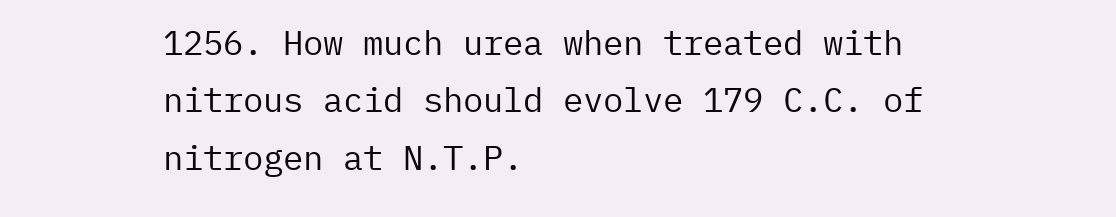1256. How much urea when treated with nitrous acid should evolve 179 C.C. of nitrogen at N.T.P.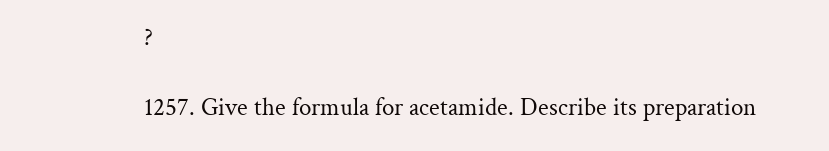?

1257. Give the formula for acetamide. Describe its preparation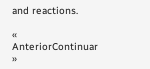and reactions.

« AnteriorContinuar »